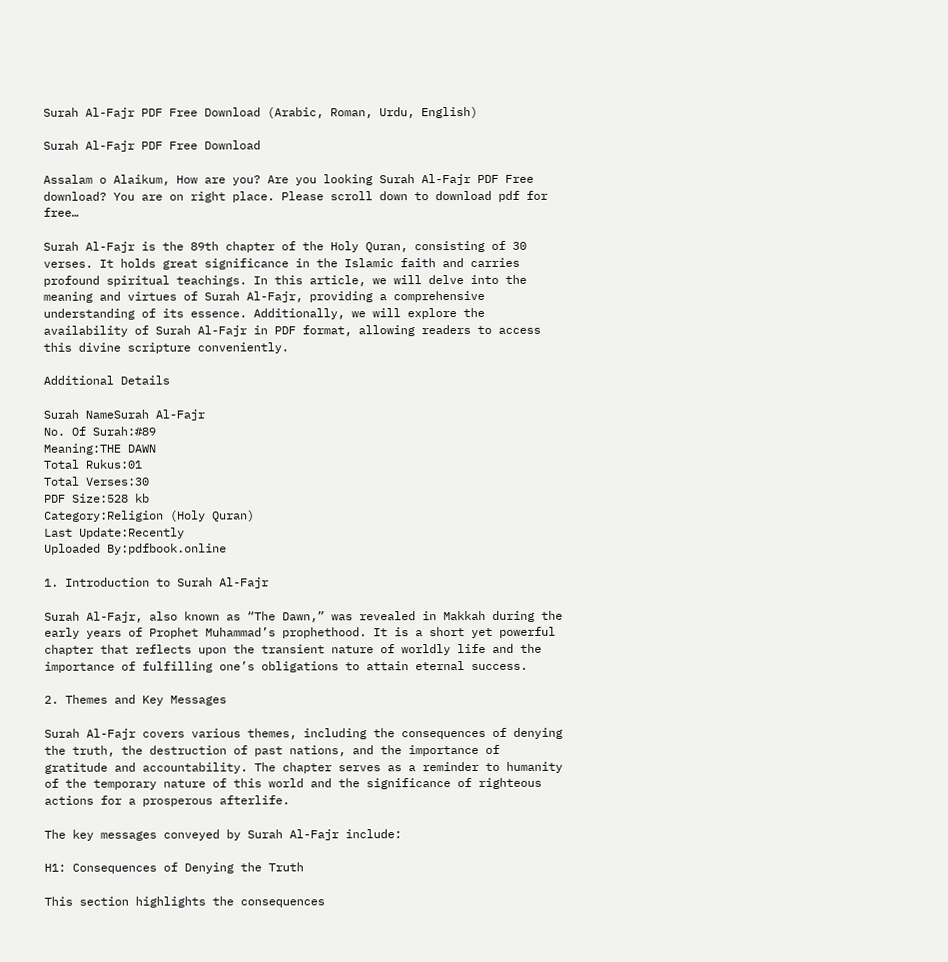Surah Al-Fajr PDF Free Download (Arabic, Roman, Urdu, English)

Surah Al-Fajr PDF Free Download

Assalam o Alaikum, How are you? Are you looking Surah Al-Fajr PDF Free download? You are on right place. Please scroll down to download pdf for free…

Surah Al-Fajr is the 89th chapter of the Holy Quran, consisting of 30 verses. It holds great significance in the Islamic faith and carries profound spiritual teachings. In this article, we will delve into the meaning and virtues of Surah Al-Fajr, providing a comprehensive understanding of its essence. Additionally, we will explore the availability of Surah Al-Fajr in PDF format, allowing readers to access this divine scripture conveniently.

Additional Details

Surah NameSurah Al-Fajr
No. Of Surah:#89
Meaning:THE DAWN
Total Rukus:01
Total Verses:30
PDF Size:528 kb
Category:Religion (Holy Quran)
Last Update:Recently
Uploaded By:pdfbook.online

1. Introduction to Surah Al-Fajr

Surah Al-Fajr, also known as “The Dawn,” was revealed in Makkah during the early years of Prophet Muhammad’s prophethood. It is a short yet powerful chapter that reflects upon the transient nature of worldly life and the importance of fulfilling one’s obligations to attain eternal success.

2. Themes and Key Messages

Surah Al-Fajr covers various themes, including the consequences of denying the truth, the destruction of past nations, and the importance of gratitude and accountability. The chapter serves as a reminder to humanity of the temporary nature of this world and the significance of righteous actions for a prosperous afterlife.

The key messages conveyed by Surah Al-Fajr include:

H1: Consequences of Denying the Truth

This section highlights the consequences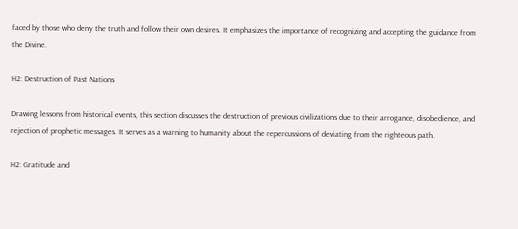faced by those who deny the truth and follow their own desires. It emphasizes the importance of recognizing and accepting the guidance from the Divine.

H2: Destruction of Past Nations

Drawing lessons from historical events, this section discusses the destruction of previous civilizations due to their arrogance, disobedience, and rejection of prophetic messages. It serves as a warning to humanity about the repercussions of deviating from the righteous path.

H2: Gratitude and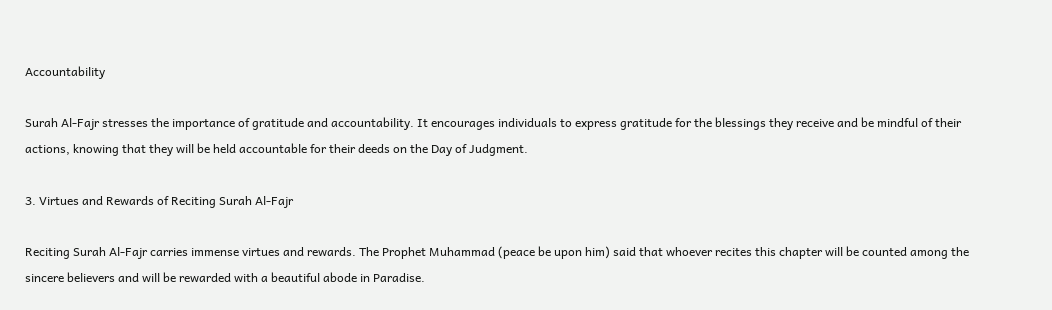Accountability

Surah Al-Fajr stresses the importance of gratitude and accountability. It encourages individuals to express gratitude for the blessings they receive and be mindful of their actions, knowing that they will be held accountable for their deeds on the Day of Judgment.

3. Virtues and Rewards of Reciting Surah Al-Fajr

Reciting Surah Al-Fajr carries immense virtues and rewards. The Prophet Muhammad (peace be upon him) said that whoever recites this chapter will be counted among the sincere believers and will be rewarded with a beautiful abode in Paradise.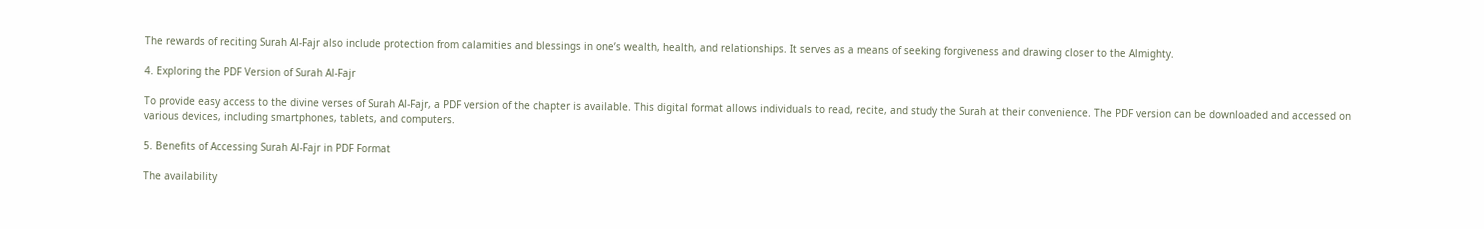The rewards of reciting Surah Al-Fajr also include protection from calamities and blessings in one’s wealth, health, and relationships. It serves as a means of seeking forgiveness and drawing closer to the Almighty.

4. Exploring the PDF Version of Surah Al-Fajr

To provide easy access to the divine verses of Surah Al-Fajr, a PDF version of the chapter is available. This digital format allows individuals to read, recite, and study the Surah at their convenience. The PDF version can be downloaded and accessed on various devices, including smartphones, tablets, and computers.

5. Benefits of Accessing Surah Al-Fajr in PDF Format

The availability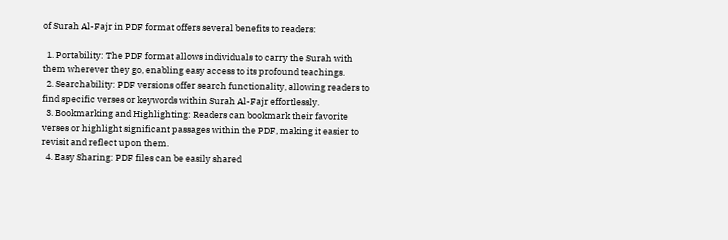of Surah Al-Fajr in PDF format offers several benefits to readers:

  1. Portability: The PDF format allows individuals to carry the Surah with them wherever they go, enabling easy access to its profound teachings.
  2. Searchability: PDF versions offer search functionality, allowing readers to find specific verses or keywords within Surah Al-Fajr effortlessly.
  3. Bookmarking and Highlighting: Readers can bookmark their favorite verses or highlight significant passages within the PDF, making it easier to revisit and reflect upon them.
  4. Easy Sharing: PDF files can be easily shared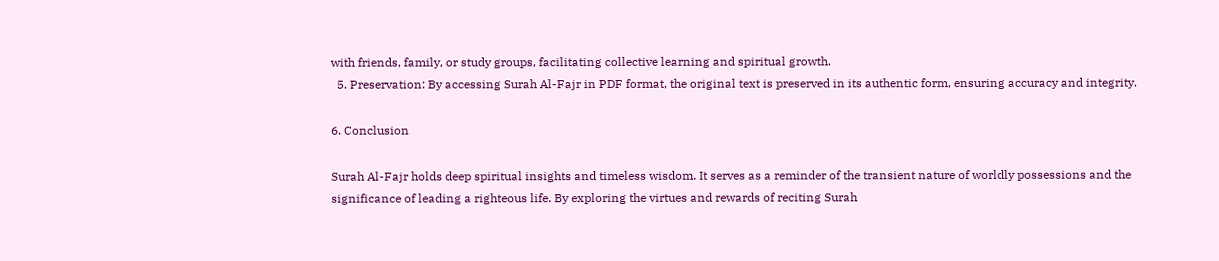with friends, family, or study groups, facilitating collective learning and spiritual growth.
  5. Preservation: By accessing Surah Al-Fajr in PDF format, the original text is preserved in its authentic form, ensuring accuracy and integrity.

6. Conclusion

Surah Al-Fajr holds deep spiritual insights and timeless wisdom. It serves as a reminder of the transient nature of worldly possessions and the significance of leading a righteous life. By exploring the virtues and rewards of reciting Surah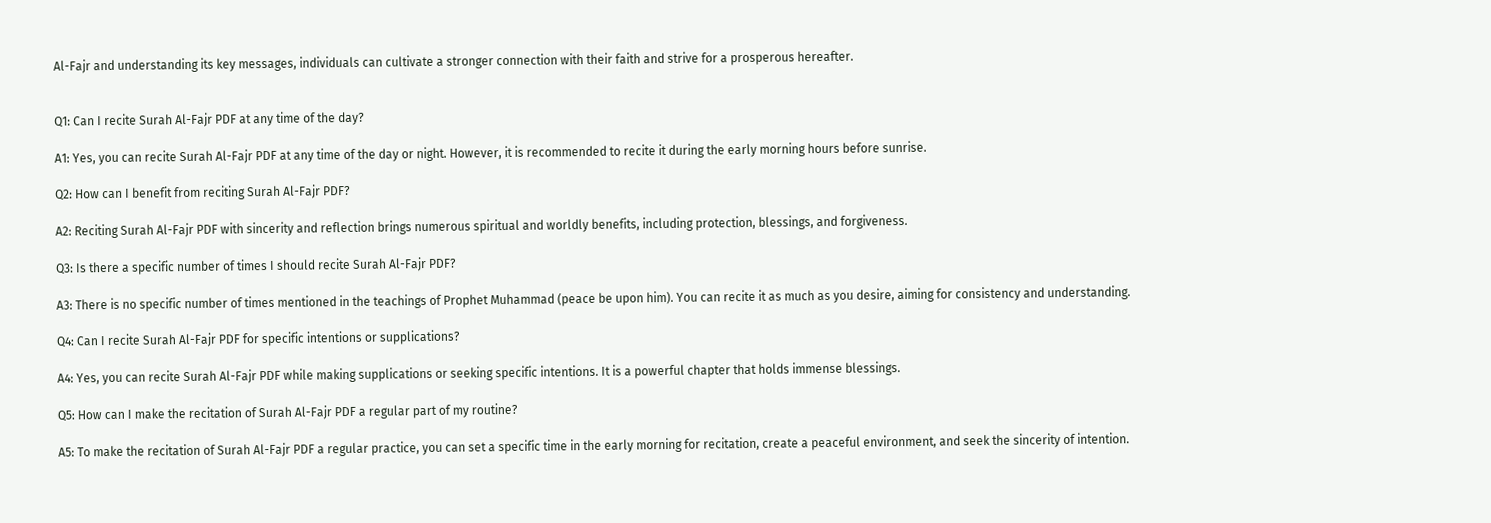Al-Fajr and understanding its key messages, individuals can cultivate a stronger connection with their faith and strive for a prosperous hereafter.


Q1: Can I recite Surah Al-Fajr PDF at any time of the day?

A1: Yes, you can recite Surah Al-Fajr PDF at any time of the day or night. However, it is recommended to recite it during the early morning hours before sunrise.

Q2: How can I benefit from reciting Surah Al-Fajr PDF?

A2: Reciting Surah Al-Fajr PDF with sincerity and reflection brings numerous spiritual and worldly benefits, including protection, blessings, and forgiveness.

Q3: Is there a specific number of times I should recite Surah Al-Fajr PDF?

A3: There is no specific number of times mentioned in the teachings of Prophet Muhammad (peace be upon him). You can recite it as much as you desire, aiming for consistency and understanding.

Q4: Can I recite Surah Al-Fajr PDF for specific intentions or supplications?

A4: Yes, you can recite Surah Al-Fajr PDF while making supplications or seeking specific intentions. It is a powerful chapter that holds immense blessings.

Q5: How can I make the recitation of Surah Al-Fajr PDF a regular part of my routine?

A5: To make the recitation of Surah Al-Fajr PDF a regular practice, you can set a specific time in the early morning for recitation, create a peaceful environment, and seek the sincerity of intention.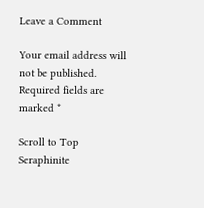Leave a Comment

Your email address will not be published. Required fields are marked *

Scroll to Top
Seraphinite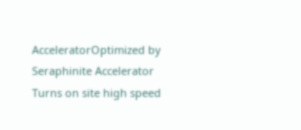AcceleratorOptimized by Seraphinite Accelerator
Turns on site high speed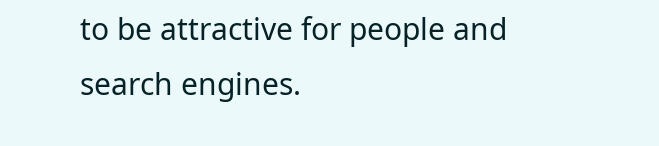to be attractive for people and search engines.